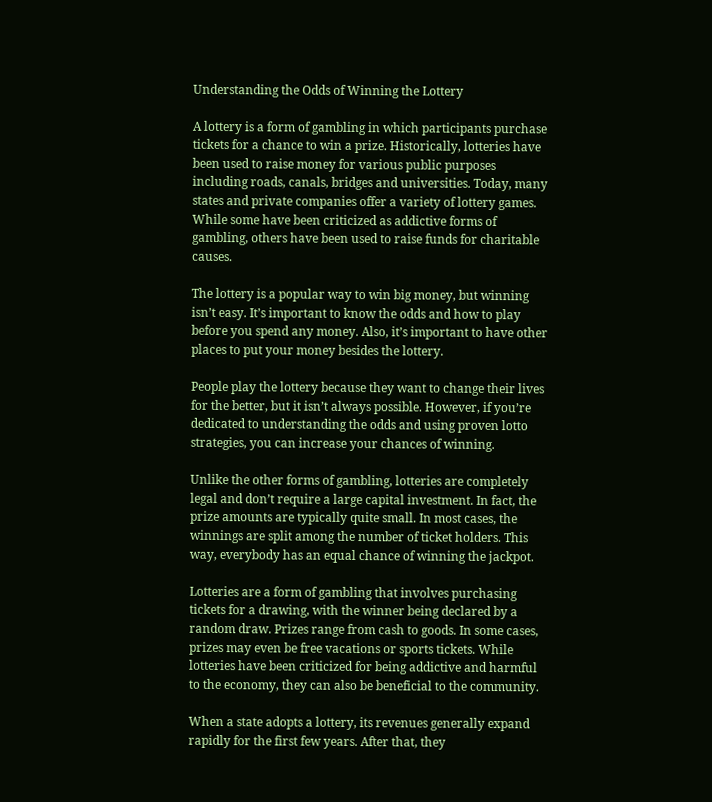Understanding the Odds of Winning the Lottery

A lottery is a form of gambling in which participants purchase tickets for a chance to win a prize. Historically, lotteries have been used to raise money for various public purposes including roads, canals, bridges and universities. Today, many states and private companies offer a variety of lottery games. While some have been criticized as addictive forms of gambling, others have been used to raise funds for charitable causes.

The lottery is a popular way to win big money, but winning isn’t easy. It’s important to know the odds and how to play before you spend any money. Also, it’s important to have other places to put your money besides the lottery.

People play the lottery because they want to change their lives for the better, but it isn’t always possible. However, if you’re dedicated to understanding the odds and using proven lotto strategies, you can increase your chances of winning.

Unlike the other forms of gambling, lotteries are completely legal and don’t require a large capital investment. In fact, the prize amounts are typically quite small. In most cases, the winnings are split among the number of ticket holders. This way, everybody has an equal chance of winning the jackpot.

Lotteries are a form of gambling that involves purchasing tickets for a drawing, with the winner being declared by a random draw. Prizes range from cash to goods. In some cases, prizes may even be free vacations or sports tickets. While lotteries have been criticized for being addictive and harmful to the economy, they can also be beneficial to the community.

When a state adopts a lottery, its revenues generally expand rapidly for the first few years. After that, they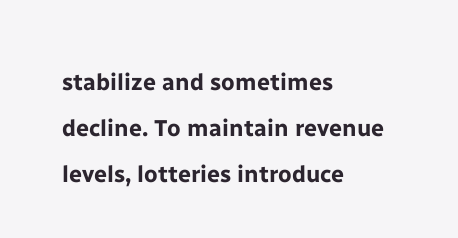stabilize and sometimes decline. To maintain revenue levels, lotteries introduce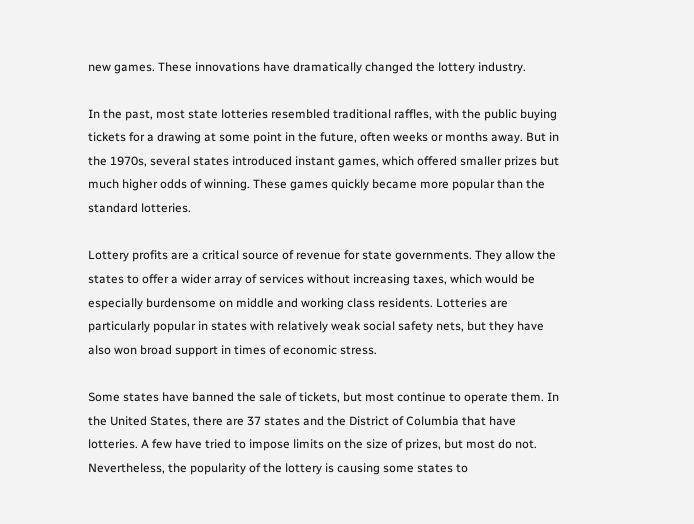new games. These innovations have dramatically changed the lottery industry.

In the past, most state lotteries resembled traditional raffles, with the public buying tickets for a drawing at some point in the future, often weeks or months away. But in the 1970s, several states introduced instant games, which offered smaller prizes but much higher odds of winning. These games quickly became more popular than the standard lotteries.

Lottery profits are a critical source of revenue for state governments. They allow the states to offer a wider array of services without increasing taxes, which would be especially burdensome on middle and working class residents. Lotteries are particularly popular in states with relatively weak social safety nets, but they have also won broad support in times of economic stress.

Some states have banned the sale of tickets, but most continue to operate them. In the United States, there are 37 states and the District of Columbia that have lotteries. A few have tried to impose limits on the size of prizes, but most do not. Nevertheless, the popularity of the lottery is causing some states to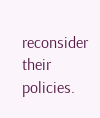reconsider their policies.